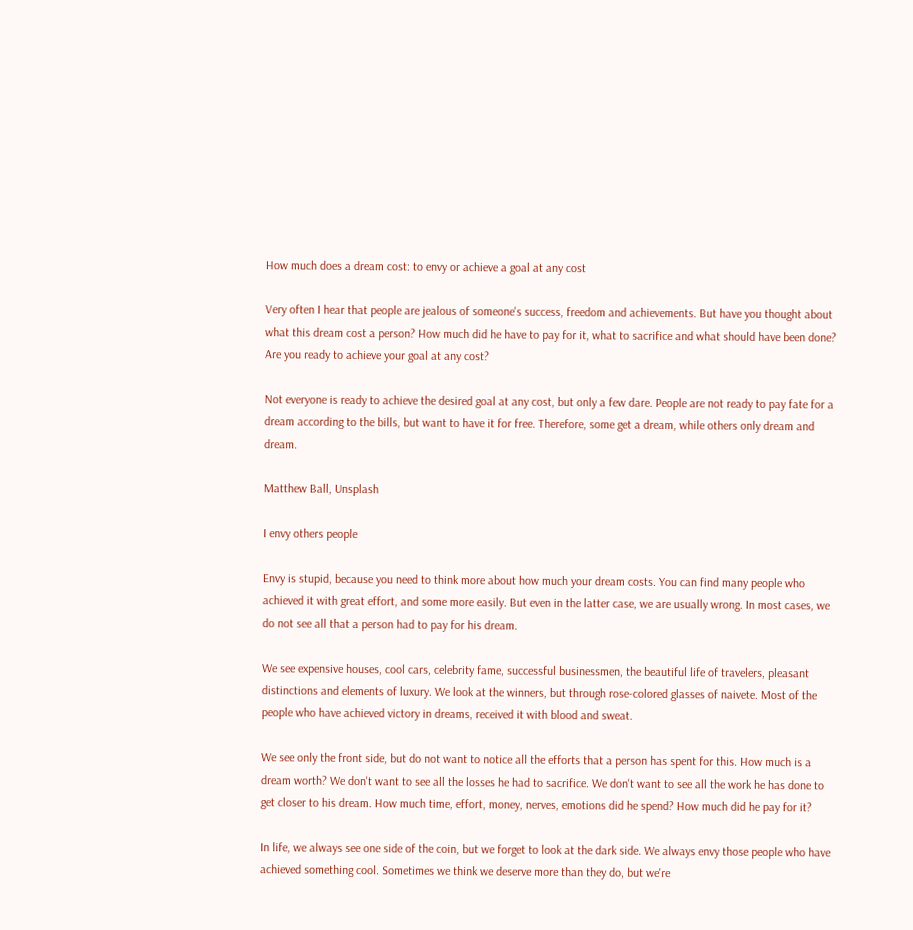How much does a dream cost: to envy or achieve a goal at any cost

Very often I hear that people are jealous of someone's success, freedom and achievements. But have you thought about what this dream cost a person? How much did he have to pay for it, what to sacrifice and what should have been done? Are you ready to achieve your goal at any cost?

Not everyone is ready to achieve the desired goal at any cost, but only a few dare. People are not ready to pay fate for a dream according to the bills, but want to have it for free. Therefore, some get a dream, while others only dream and dream.

Matthew Ball, Unsplash

I envy others people

Envy is stupid, because you need to think more about how much your dream costs. You can find many people who achieved it with great effort, and some more easily. But even in the latter case, we are usually wrong. In most cases, we do not see all that a person had to pay for his dream.

We see expensive houses, cool cars, celebrity fame, successful businessmen, the beautiful life of travelers, pleasant distinctions and elements of luxury. We look at the winners, but through rose-colored glasses of naivete. Most of the people who have achieved victory in dreams, received it with blood and sweat.

We see only the front side, but do not want to notice all the efforts that a person has spent for this. How much is a dream worth? We don't want to see all the losses he had to sacrifice. We don't want to see all the work he has done to get closer to his dream. How much time, effort, money, nerves, emotions did he spend? How much did he pay for it?

In life, we always see one side of the coin, but we forget to look at the dark side. We always envy those people who have achieved something cool. Sometimes we think we deserve more than they do, but we're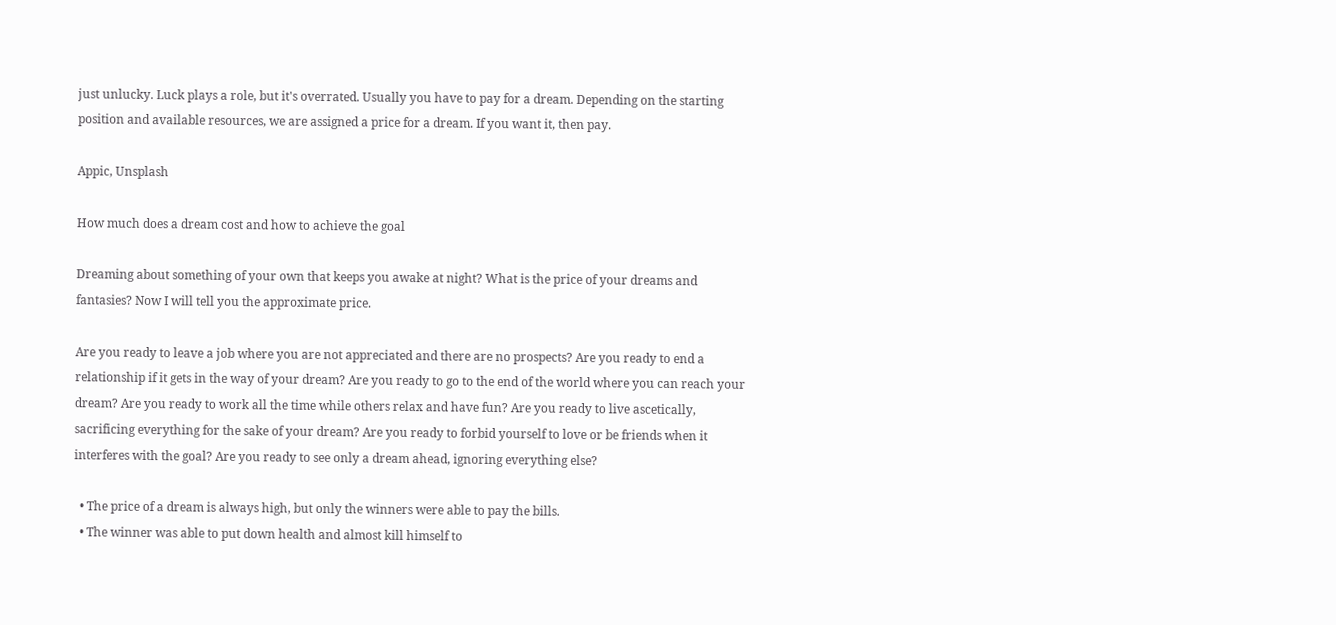just unlucky. Luck plays a role, but it's overrated. Usually you have to pay for a dream. Depending on the starting position and available resources, we are assigned a price for a dream. If you want it, then pay.

Appic, Unsplash

How much does a dream cost and how to achieve the goal

Dreaming about something of your own that keeps you awake at night? What is the price of your dreams and fantasies? Now I will tell you the approximate price.

Are you ready to leave a job where you are not appreciated and there are no prospects? Are you ready to end a relationship if it gets in the way of your dream? Are you ready to go to the end of the world where you can reach your dream? Are you ready to work all the time while others relax and have fun? Are you ready to live ascetically, sacrificing everything for the sake of your dream? Are you ready to forbid yourself to love or be friends when it interferes with the goal? Are you ready to see only a dream ahead, ignoring everything else?

  • The price of a dream is always high, but only the winners were able to pay the bills.
  • The winner was able to put down health and almost kill himself to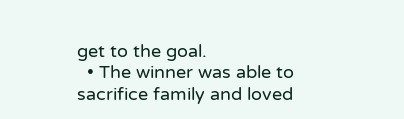get to the goal.
  • The winner was able to sacrifice family and loved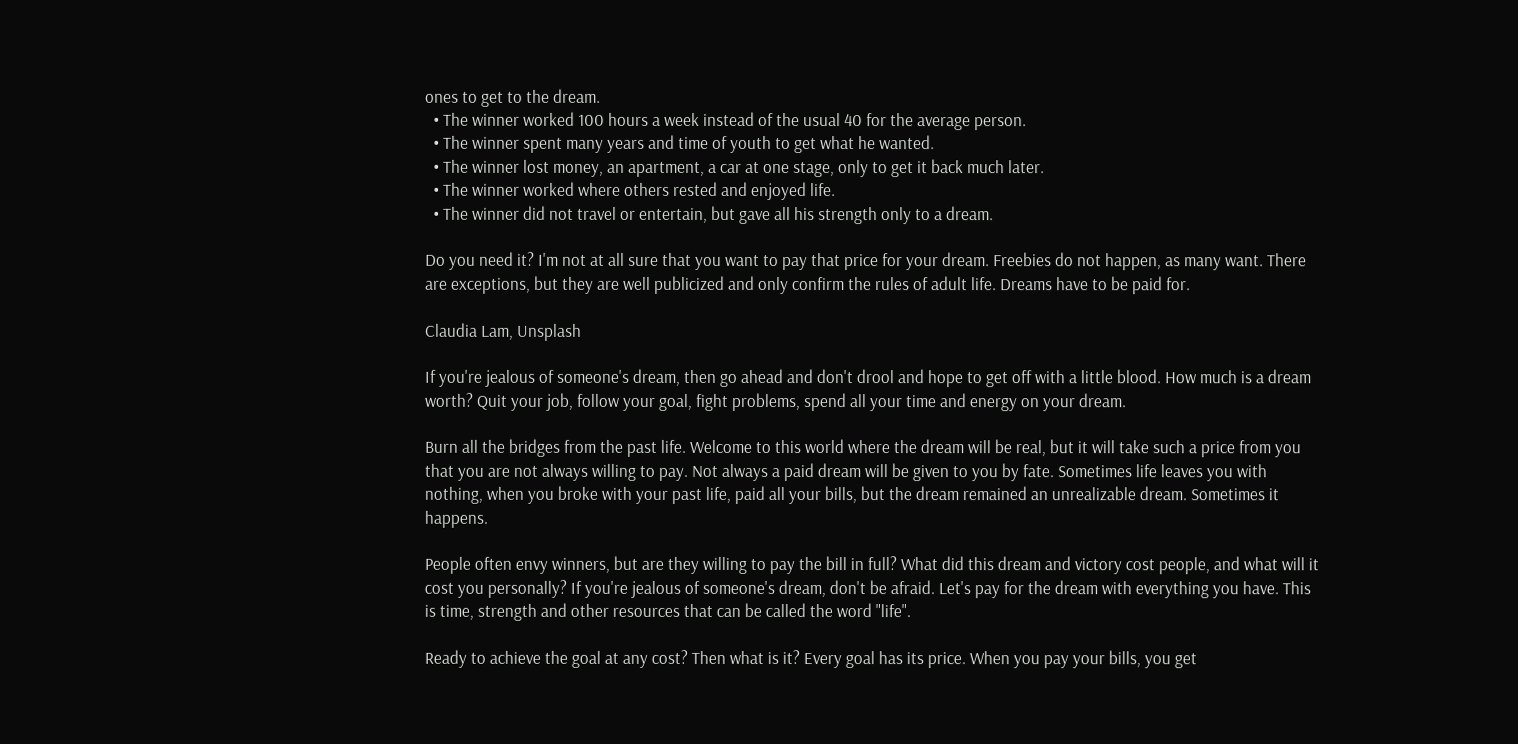ones to get to the dream.
  • The winner worked 100 hours a week instead of the usual 40 for the average person.
  • The winner spent many years and time of youth to get what he wanted.
  • The winner lost money, an apartment, a car at one stage, only to get it back much later.
  • The winner worked where others rested and enjoyed life.
  • The winner did not travel or entertain, but gave all his strength only to a dream.

Do you need it? I'm not at all sure that you want to pay that price for your dream. Freebies do not happen, as many want. There are exceptions, but they are well publicized and only confirm the rules of adult life. Dreams have to be paid for.

Claudia Lam, Unsplash

If you're jealous of someone's dream, then go ahead and don't drool and hope to get off with a little blood. How much is a dream worth? Quit your job, follow your goal, fight problems, spend all your time and energy on your dream.

Burn all the bridges from the past life. Welcome to this world where the dream will be real, but it will take such a price from you that you are not always willing to pay. Not always a paid dream will be given to you by fate. Sometimes life leaves you with nothing, when you broke with your past life, paid all your bills, but the dream remained an unrealizable dream. Sometimes it happens.

People often envy winners, but are they willing to pay the bill in full? What did this dream and victory cost people, and what will it cost you personally? If you're jealous of someone's dream, don't be afraid. Let's pay for the dream with everything you have. This is time, strength and other resources that can be called the word "life".

Ready to achieve the goal at any cost? Then what is it? Every goal has its price. When you pay your bills, you get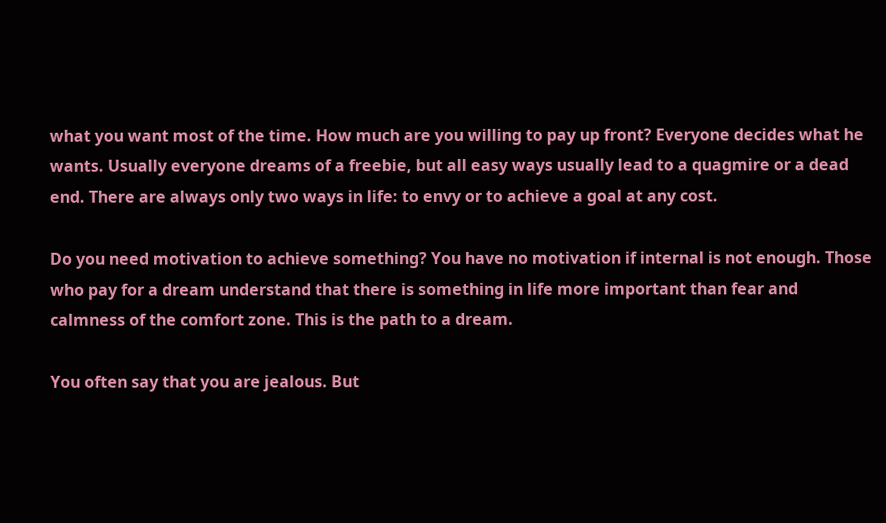what you want most of the time. How much are you willing to pay up front? Everyone decides what he wants. Usually everyone dreams of a freebie, but all easy ways usually lead to a quagmire or a dead end. There are always only two ways in life: to envy or to achieve a goal at any cost.

Do you need motivation to achieve something? You have no motivation if internal is not enough. Those who pay for a dream understand that there is something in life more important than fear and calmness of the comfort zone. This is the path to a dream.

You often say that you are jealous. But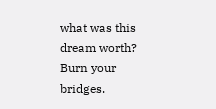what was this dream worth? Burn your bridges.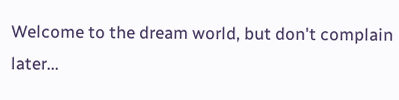Welcome to the dream world, but don't complain later...